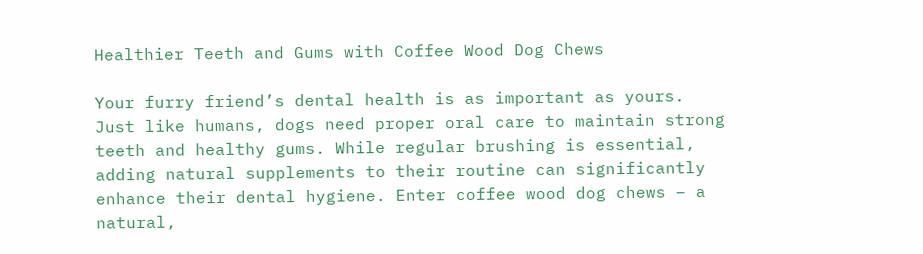Healthier Teeth and Gums with Coffee Wood Dog Chews

Your furry friend’s dental health is as important as yours. Just like humans, dogs need proper oral care to maintain strong teeth and healthy gums. While regular brushing is essential, adding natural supplements to their routine can significantly enhance their dental hygiene. Enter coffee wood dog chews – a natural,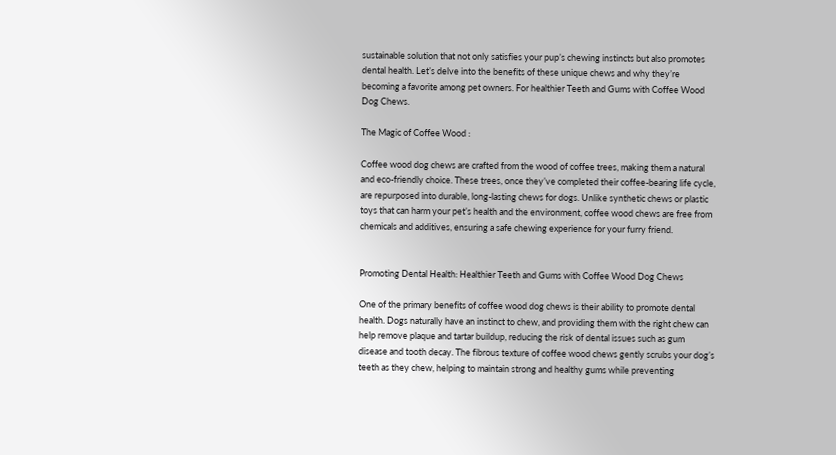sustainable solution that not only satisfies your pup’s chewing instincts but also promotes dental health. Let’s delve into the benefits of these unique chews and why they’re becoming a favorite among pet owners. For healthier Teeth and Gums with Coffee Wood Dog Chews.

The Magic of Coffee Wood :

Coffee wood dog chews are crafted from the wood of coffee trees, making them a natural and eco-friendly choice. These trees, once they’ve completed their coffee-bearing life cycle, are repurposed into durable, long-lasting chews for dogs. Unlike synthetic chews or plastic toys that can harm your pet’s health and the environment, coffee wood chews are free from chemicals and additives, ensuring a safe chewing experience for your furry friend.


Promoting Dental Health: Healthier Teeth and Gums with Coffee Wood Dog Chews

One of the primary benefits of coffee wood dog chews is their ability to promote dental health. Dogs naturally have an instinct to chew, and providing them with the right chew can help remove plaque and tartar buildup, reducing the risk of dental issues such as gum disease and tooth decay. The fibrous texture of coffee wood chews gently scrubs your dog’s teeth as they chew, helping to maintain strong and healthy gums while preventing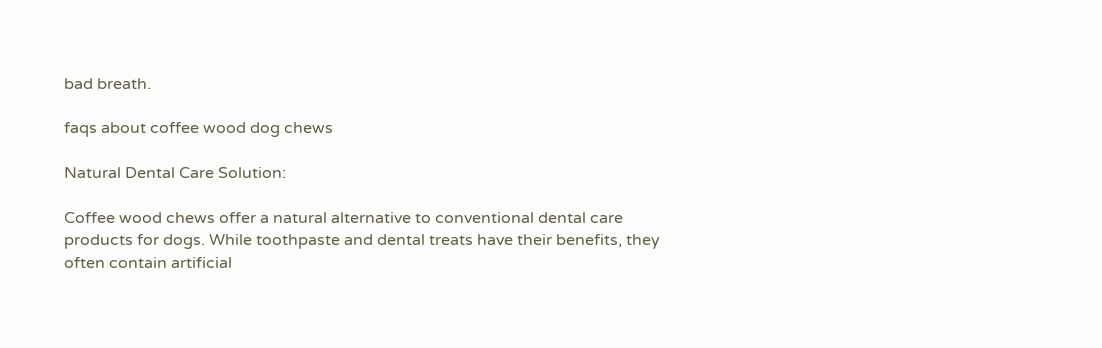bad breath.

faqs about coffee wood dog chews

Natural Dental Care Solution:

Coffee wood chews offer a natural alternative to conventional dental care products for dogs. While toothpaste and dental treats have their benefits, they often contain artificial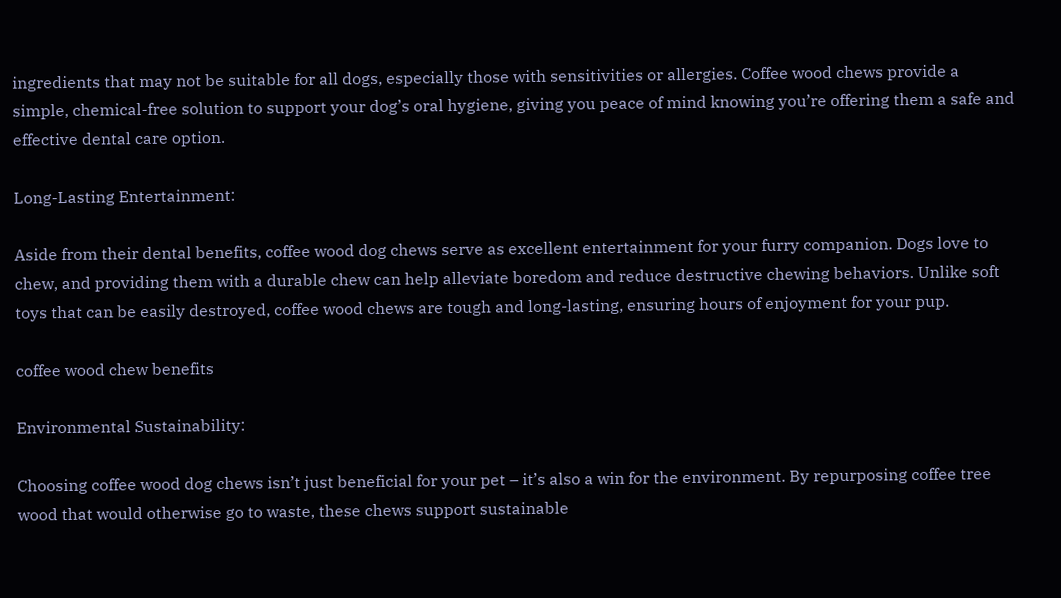ingredients that may not be suitable for all dogs, especially those with sensitivities or allergies. Coffee wood chews provide a simple, chemical-free solution to support your dog’s oral hygiene, giving you peace of mind knowing you’re offering them a safe and effective dental care option.

Long-Lasting Entertainment:

Aside from their dental benefits, coffee wood dog chews serve as excellent entertainment for your furry companion. Dogs love to chew, and providing them with a durable chew can help alleviate boredom and reduce destructive chewing behaviors. Unlike soft toys that can be easily destroyed, coffee wood chews are tough and long-lasting, ensuring hours of enjoyment for your pup.

coffee wood chew benefits

Environmental Sustainability:

Choosing coffee wood dog chews isn’t just beneficial for your pet – it’s also a win for the environment. By repurposing coffee tree wood that would otherwise go to waste, these chews support sustainable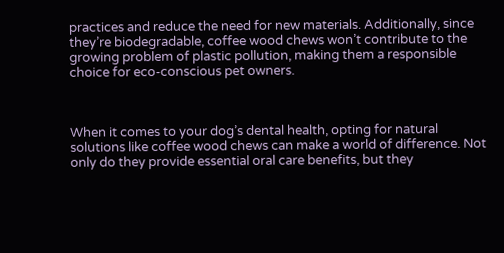practices and reduce the need for new materials. Additionally, since they’re biodegradable, coffee wood chews won’t contribute to the growing problem of plastic pollution, making them a responsible choice for eco-conscious pet owners.



When it comes to your dog’s dental health, opting for natural solutions like coffee wood chews can make a world of difference. Not only do they provide essential oral care benefits, but they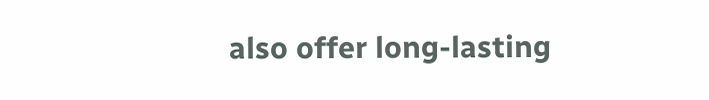also offer long-lasting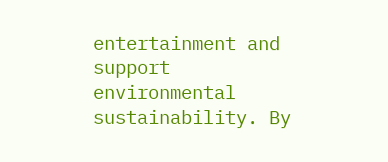entertainment and support environmental sustainability. By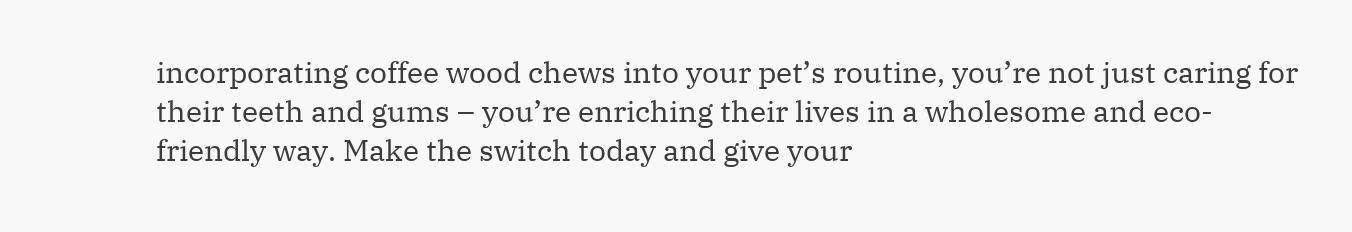incorporating coffee wood chews into your pet’s routine, you’re not just caring for their teeth and gums – you’re enriching their lives in a wholesome and eco-friendly way. Make the switch today and give your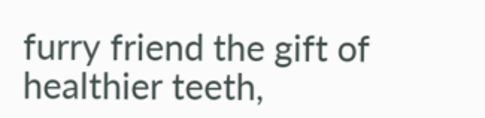furry friend the gift of healthier teeth,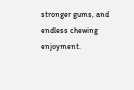stronger gums, and endless chewing enjoyment.